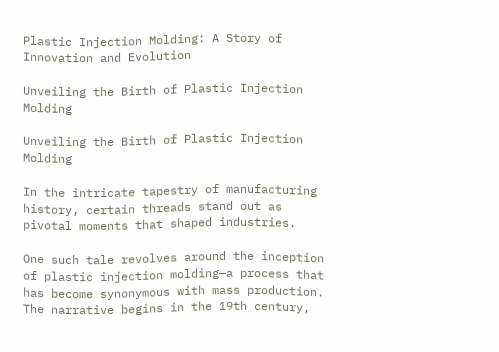Plastic Injection Molding: A Story of Innovation and Evolution

Unveiling the Birth of Plastic Injection Molding

Unveiling the Birth of Plastic Injection Molding

In the intricate tapestry of manufacturing history, certain threads stand out as pivotal moments that shaped industries.

One such tale revolves around the inception of plastic injection molding—a process that has become synonymous with mass production. The narrative begins in the 19th century,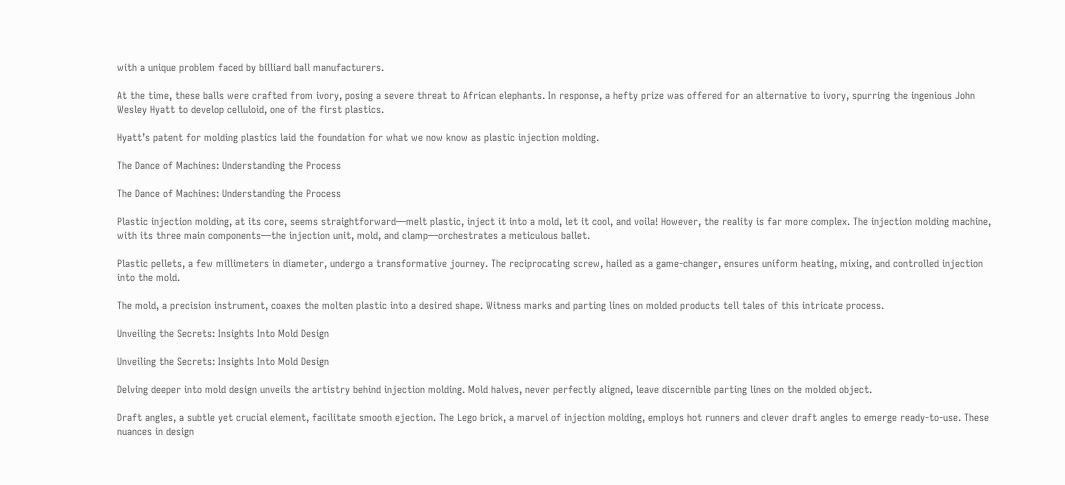with a unique problem faced by billiard ball manufacturers.

At the time, these balls were crafted from ivory, posing a severe threat to African elephants. In response, a hefty prize was offered for an alternative to ivory, spurring the ingenious John Wesley Hyatt to develop celluloid, one of the first plastics.

Hyatt’s patent for molding plastics laid the foundation for what we now know as plastic injection molding.

The Dance of Machines: Understanding the Process

The Dance of Machines: Understanding the Process

Plastic injection molding, at its core, seems straightforward—melt plastic, inject it into a mold, let it cool, and voila! However, the reality is far more complex. The injection molding machine, with its three main components—the injection unit, mold, and clamp—orchestrates a meticulous ballet.

Plastic pellets, a few millimeters in diameter, undergo a transformative journey. The reciprocating screw, hailed as a game-changer, ensures uniform heating, mixing, and controlled injection into the mold.

The mold, a precision instrument, coaxes the molten plastic into a desired shape. Witness marks and parting lines on molded products tell tales of this intricate process.

Unveiling the Secrets: Insights Into Mold Design

Unveiling the Secrets: Insights Into Mold Design

Delving deeper into mold design unveils the artistry behind injection molding. Mold halves, never perfectly aligned, leave discernible parting lines on the molded object.

Draft angles, a subtle yet crucial element, facilitate smooth ejection. The Lego brick, a marvel of injection molding, employs hot runners and clever draft angles to emerge ready-to-use. These nuances in design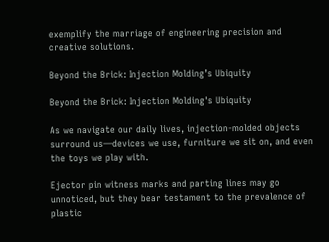exemplify the marriage of engineering precision and creative solutions.

Beyond the Brick: Injection Molding’s Ubiquity

Beyond the Brick: Injection Molding's Ubiquity

As we navigate our daily lives, injection-molded objects surround us—devices we use, furniture we sit on, and even the toys we play with.

Ejector pin witness marks and parting lines may go unnoticed, but they bear testament to the prevalence of plastic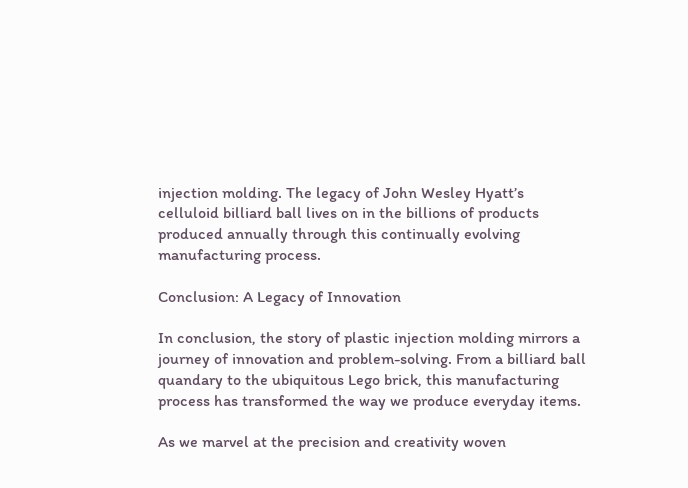injection molding. The legacy of John Wesley Hyatt’s celluloid billiard ball lives on in the billions of products produced annually through this continually evolving manufacturing process.

Conclusion: A Legacy of Innovation

In conclusion, the story of plastic injection molding mirrors a journey of innovation and problem-solving. From a billiard ball quandary to the ubiquitous Lego brick, this manufacturing process has transformed the way we produce everyday items.

As we marvel at the precision and creativity woven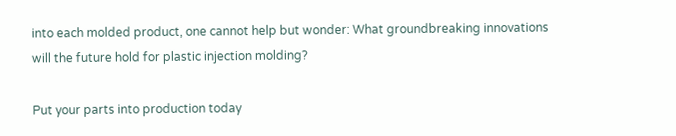into each molded product, one cannot help but wonder: What groundbreaking innovations will the future hold for plastic injection molding?

Put your parts into production today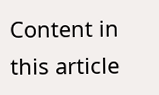Content in this article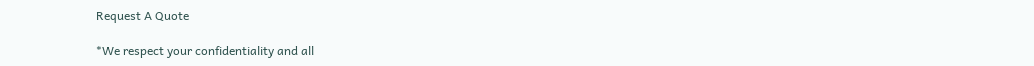Request A Quote

*We respect your confidentiality and all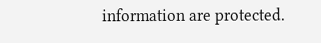information are protected.